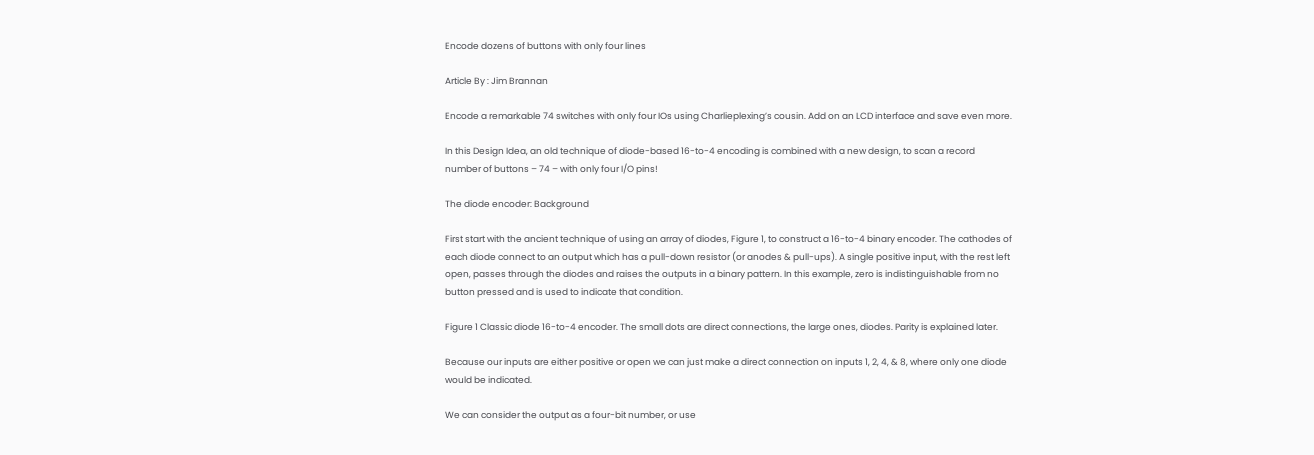Encode dozens of buttons with only four lines

Article By : Jim Brannan

Encode a remarkable 74 switches with only four IOs using Charlieplexing’s cousin. Add on an LCD interface and save even more.

In this Design Idea, an old technique of diode-based 16-to-4 encoding is combined with a new design, to scan a record number of buttons – 74 – with only four I/O pins!

The diode encoder: Background

First start with the ancient technique of using an array of diodes, Figure 1, to construct a 16-to-4 binary encoder. The cathodes of each diode connect to an output which has a pull-down resistor (or anodes & pull-ups). A single positive input, with the rest left open, passes through the diodes and raises the outputs in a binary pattern. In this example, zero is indistinguishable from no button pressed and is used to indicate that condition.

Figure 1 Classic diode 16-to-4 encoder. The small dots are direct connections, the large ones, diodes. Parity is explained later.

Because our inputs are either positive or open we can just make a direct connection on inputs 1, 2, 4, & 8, where only one diode would be indicated.

We can consider the output as a four-bit number, or use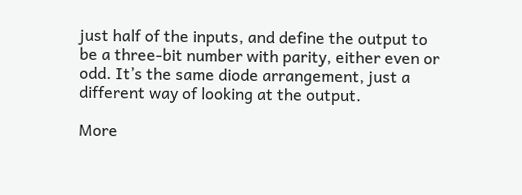just half of the inputs, and define the output to be a three-bit number with parity, either even or odd. It’s the same diode arrangement, just a different way of looking at the output.

More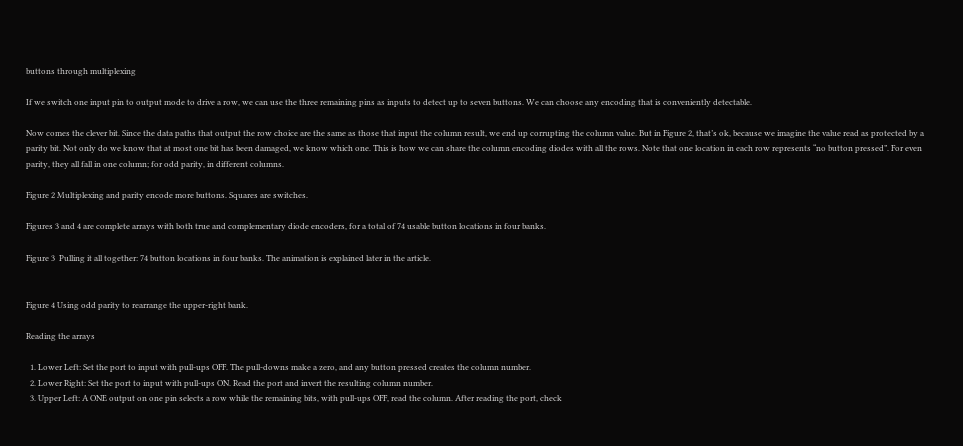buttons through multiplexing

If we switch one input pin to output mode to drive a row, we can use the three remaining pins as inputs to detect up to seven buttons. We can choose any encoding that is conveniently detectable.

Now comes the clever bit. Since the data paths that output the row choice are the same as those that input the column result, we end up corrupting the column value. But in Figure 2, that’s ok, because we imagine the value read as protected by a parity bit. Not only do we know that at most one bit has been damaged, we know which one. This is how we can share the column encoding diodes with all the rows. Note that one location in each row represents “no button pressed”. For even parity, they all fall in one column; for odd parity, in different columns.

Figure 2 Multiplexing and parity encode more buttons. Squares are switches.

Figures 3 and 4 are complete arrays with both true and complementary diode encoders, for a total of 74 usable button locations in four banks.

Figure 3  Pulling it all together: 74 button locations in four banks. The animation is explained later in the article.


Figure 4 Using odd parity to rearrange the upper-right bank.

Reading the arrays

  1. Lower Left: Set the port to input with pull-ups OFF. The pull-downs make a zero, and any button pressed creates the column number.
  2. Lower Right: Set the port to input with pull-ups ON. Read the port and invert the resulting column number.
  3. Upper Left: A ONE output on one pin selects a row while the remaining bits, with pull-ups OFF, read the column. After reading the port, check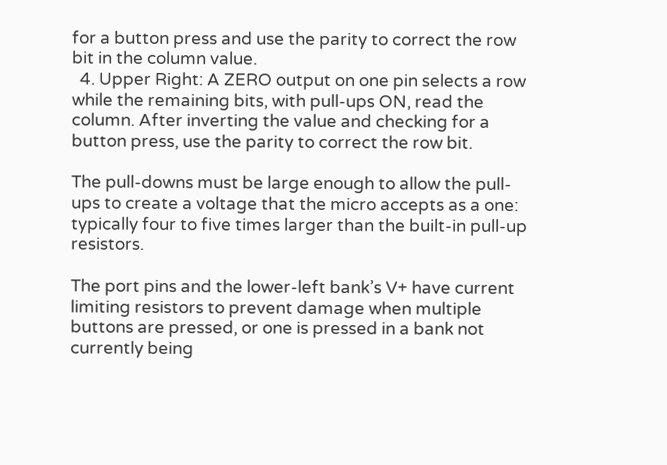for a button press and use the parity to correct the row bit in the column value.
  4. Upper Right: A ZERO output on one pin selects a row while the remaining bits, with pull-ups ON, read the column. After inverting the value and checking for a button press, use the parity to correct the row bit.

The pull-downs must be large enough to allow the pull-ups to create a voltage that the micro accepts as a one: typically four to five times larger than the built-in pull-up resistors.

The port pins and the lower-left bank’s V+ have current limiting resistors to prevent damage when multiple buttons are pressed, or one is pressed in a bank not currently being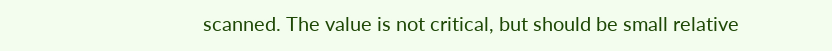scanned. The value is not critical, but should be small relative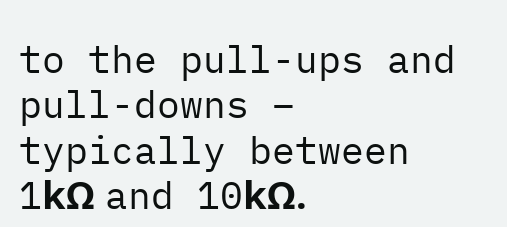to the pull-ups and pull-downs – typically between 1kΩ and 10kΩ.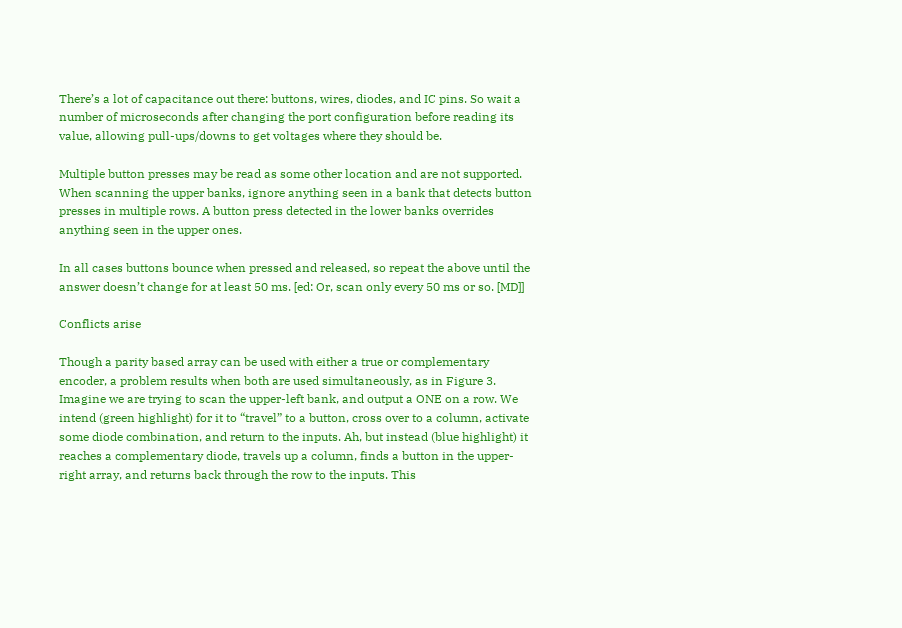There’s a lot of capacitance out there: buttons, wires, diodes, and IC pins. So wait a number of microseconds after changing the port configuration before reading its value, allowing pull-ups/downs to get voltages where they should be.

Multiple button presses may be read as some other location and are not supported. When scanning the upper banks, ignore anything seen in a bank that detects button presses in multiple rows. A button press detected in the lower banks overrides anything seen in the upper ones.

In all cases buttons bounce when pressed and released, so repeat the above until the answer doesn’t change for at least 50 ms. [ed: Or, scan only every 50 ms or so. [MD]]

Conflicts arise

Though a parity based array can be used with either a true or complementary encoder, a problem results when both are used simultaneously, as in Figure 3. Imagine we are trying to scan the upper-left bank, and output a ONE on a row. We intend (green highlight) for it to “travel” to a button, cross over to a column, activate some diode combination, and return to the inputs. Ah, but instead (blue highlight) it reaches a complementary diode, travels up a column, finds a button in the upper-right array, and returns back through the row to the inputs. This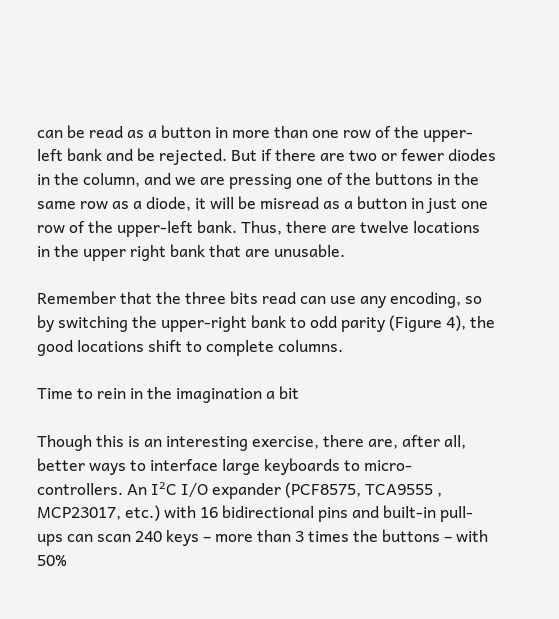can be read as a button in more than one row of the upper-left bank and be rejected. But if there are two or fewer diodes in the column, and we are pressing one of the buttons in the same row as a diode, it will be misread as a button in just one row of the upper-left bank. Thus, there are twelve locations in the upper right bank that are unusable.

Remember that the three bits read can use any encoding, so by switching the upper-right bank to odd parity (Figure 4), the good locations shift to complete columns.

Time to rein in the imagination a bit

Though this is an interesting exercise, there are, after all, better ways to interface large keyboards to micro-controllers. An I²C I/O expander (PCF8575, TCA9555 , MCP23017, etc.) with 16 bidirectional pins and built-in pull-ups can scan 240 keys – more than 3 times the buttons – with 50%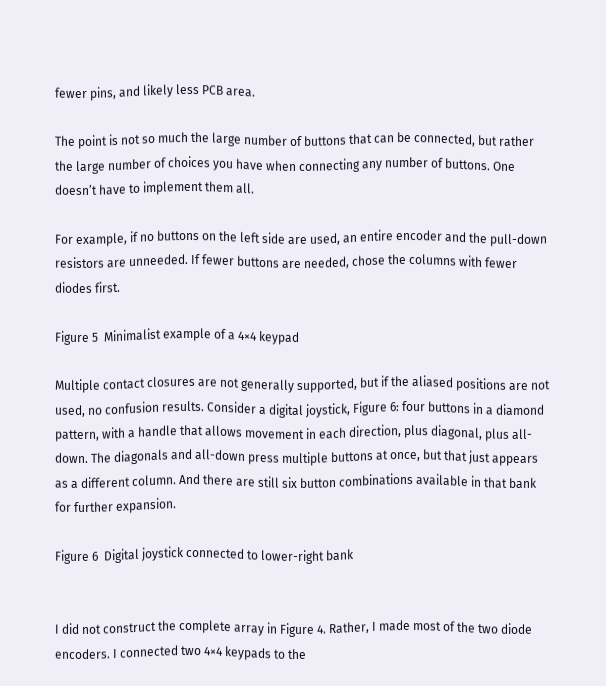fewer pins, and likely less PCB area.

The point is not so much the large number of buttons that can be connected, but rather the large number of choices you have when connecting any number of buttons. One doesn’t have to implement them all.

For example, if no buttons on the left side are used, an entire encoder and the pull-down resistors are unneeded. If fewer buttons are needed, chose the columns with fewer diodes first.

Figure 5  Minimalist example of a 4×4 keypad

Multiple contact closures are not generally supported, but if the aliased positions are not used, no confusion results. Consider a digital joystick, Figure 6: four buttons in a diamond pattern, with a handle that allows movement in each direction, plus diagonal, plus all-down. The diagonals and all-down press multiple buttons at once, but that just appears as a different column. And there are still six button combinations available in that bank for further expansion.

Figure 6  Digital joystick connected to lower-right bank


I did not construct the complete array in Figure 4. Rather, I made most of the two diode encoders. I connected two 4×4 keypads to the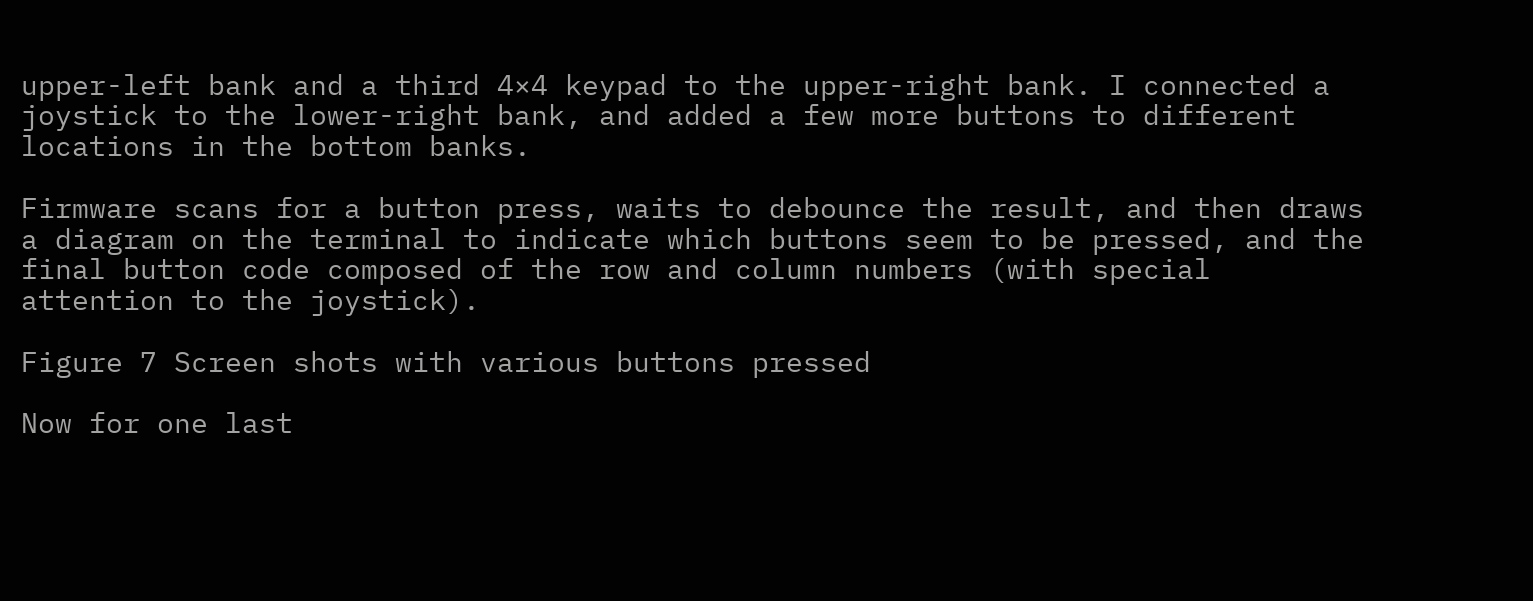upper-left bank and a third 4×4 keypad to the upper-right bank. I connected a joystick to the lower-right bank, and added a few more buttons to different locations in the bottom banks.

Firmware scans for a button press, waits to debounce the result, and then draws a diagram on the terminal to indicate which buttons seem to be pressed, and the final button code composed of the row and column numbers (with special attention to the joystick).

Figure 7 Screen shots with various buttons pressed

Now for one last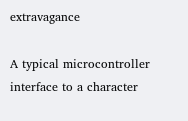extravagance

A typical microcontroller interface to a character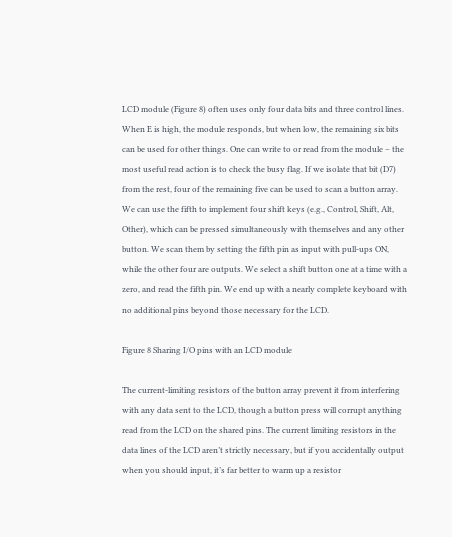LCD module (Figure 8) often uses only four data bits and three control lines. When E is high, the module responds, but when low, the remaining six bits can be used for other things. One can write to or read from the module – the most useful read action is to check the busy flag. If we isolate that bit (D7) from the rest, four of the remaining five can be used to scan a button array. We can use the fifth to implement four shift keys (e.g., Control, Shift, Alt, Other), which can be pressed simultaneously with themselves and any other button. We scan them by setting the fifth pin as input with pull-ups ON, while the other four are outputs. We select a shift button one at a time with a zero, and read the fifth pin. We end up with a nearly complete keyboard with no additional pins beyond those necessary for the LCD.

Figure 8 Sharing I/O pins with an LCD module

The current-limiting resistors of the button array prevent it from interfering with any data sent to the LCD, though a button press will corrupt anything read from the LCD on the shared pins. The current limiting resistors in the data lines of the LCD aren’t strictly necessary, but if you accidentally output when you should input, it’s far better to warm up a resistor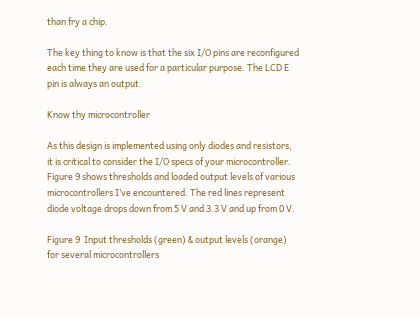than fry a chip.

The key thing to know is that the six I/O pins are reconfigured each time they are used for a particular purpose. The LCD E pin is always an output.

Know thy microcontroller

As this design is implemented using only diodes and resistors, it is critical to consider the I/O specs of your microcontroller. Figure 9 shows thresholds and loaded output levels of various microcontrollers I’ve encountered. The red lines represent diode voltage drops down from 5 V and 3.3 V and up from 0 V.

Figure 9  Input thresholds (green) & output levels (orange) for several microcontrollers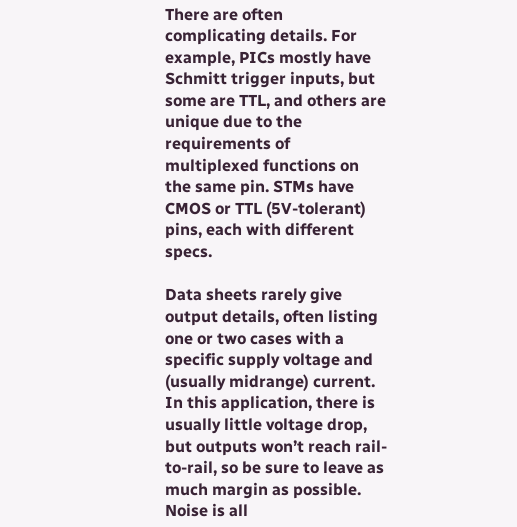There are often complicating details. For example, PICs mostly have Schmitt trigger inputs, but some are TTL, and others are unique due to the requirements of multiplexed functions on the same pin. STMs have CMOS or TTL (5V-tolerant) pins, each with different specs.

Data sheets rarely give output details, often listing one or two cases with a specific supply voltage and (usually midrange) current. In this application, there is usually little voltage drop, but outputs won’t reach rail-to-rail, so be sure to leave as much margin as possible. Noise is all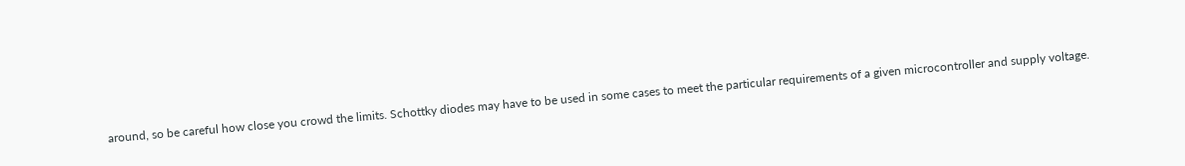around, so be careful how close you crowd the limits. Schottky diodes may have to be used in some cases to meet the particular requirements of a given microcontroller and supply voltage.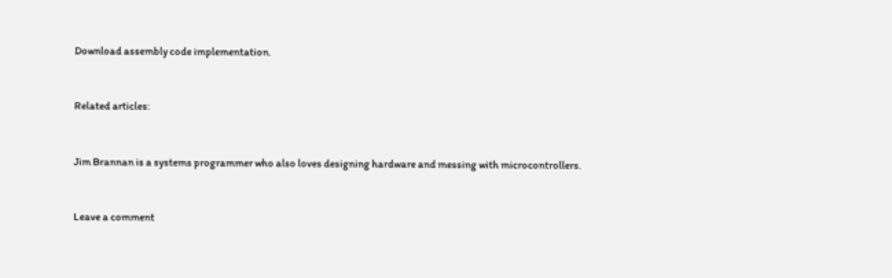Download assembly code implementation.


Related articles:


Jim Brannan is a systems programmer who also loves designing hardware and messing with microcontrollers.


Leave a comment